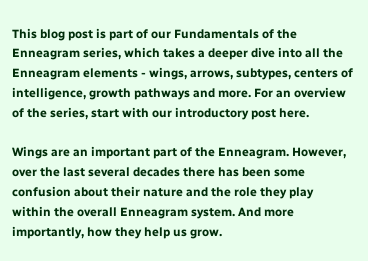This blog post is part of our Fundamentals of the Enneagram series, which takes a deeper dive into all the Enneagram elements - wings, arrows, subtypes, centers of intelligence, growth pathways and more. For an overview of the series, start with our introductory post here.

Wings are an important part of the Enneagram. However, over the last several decades there has been some confusion about their nature and the role they play within the overall Enneagram system. And more importantly, how they help us grow.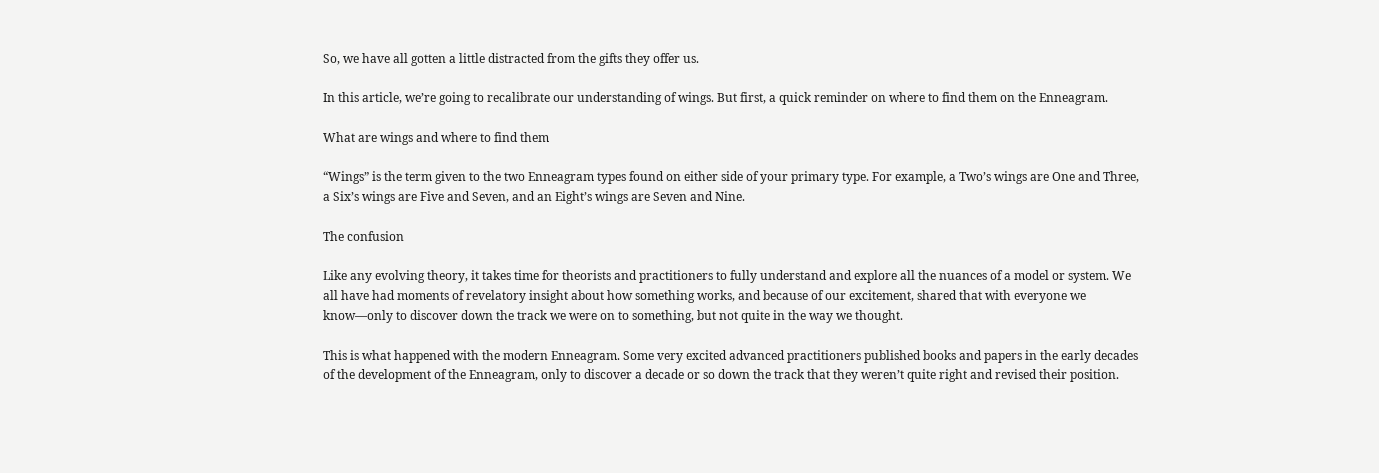So, we have all gotten a little distracted from the gifts they offer us.

In this article, we’re going to recalibrate our understanding of wings. But first, a quick reminder on where to find them on the Enneagram.

What are wings and where to find them

“Wings” is the term given to the two Enneagram types found on either side of your primary type. For example, a Two’s wings are One and Three, a Six’s wings are Five and Seven, and an Eight’s wings are Seven and Nine.

The confusion

Like any evolving theory, it takes time for theorists and practitioners to fully understand and explore all the nuances of a model or system. We all have had moments of revelatory insight about how something works, and because of our excitement, shared that with everyone we know—only to discover down the track we were on to something, but not quite in the way we thought.

This is what happened with the modern Enneagram. Some very excited advanced practitioners published books and papers in the early decades of the development of the Enneagram, only to discover a decade or so down the track that they weren’t quite right and revised their position.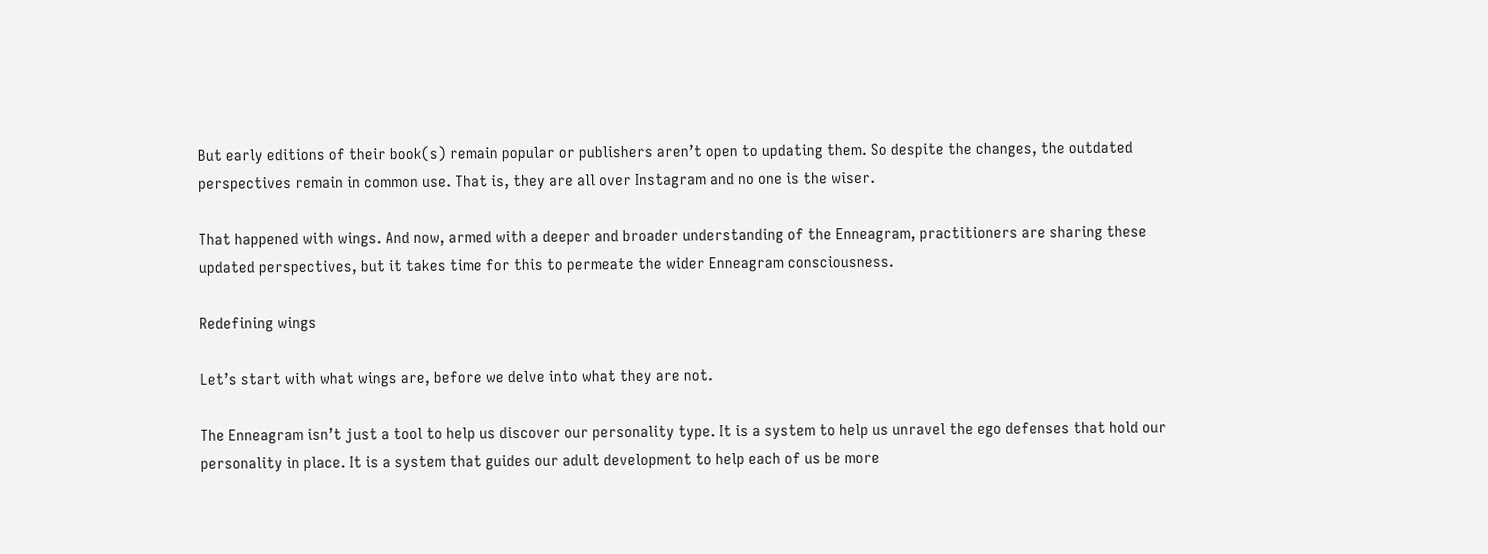But early editions of their book(s) remain popular or publishers aren’t open to updating them. So despite the changes, the outdated perspectives remain in common use. That is, they are all over Instagram and no one is the wiser.

That happened with wings. And now, armed with a deeper and broader understanding of the Enneagram, practitioners are sharing these updated perspectives, but it takes time for this to permeate the wider Enneagram consciousness.

Redefining wings

Let’s start with what wings are, before we delve into what they are not.

The Enneagram isn’t just a tool to help us discover our personality type. It is a system to help us unravel the ego defenses that hold our personality in place. It is a system that guides our adult development to help each of us be more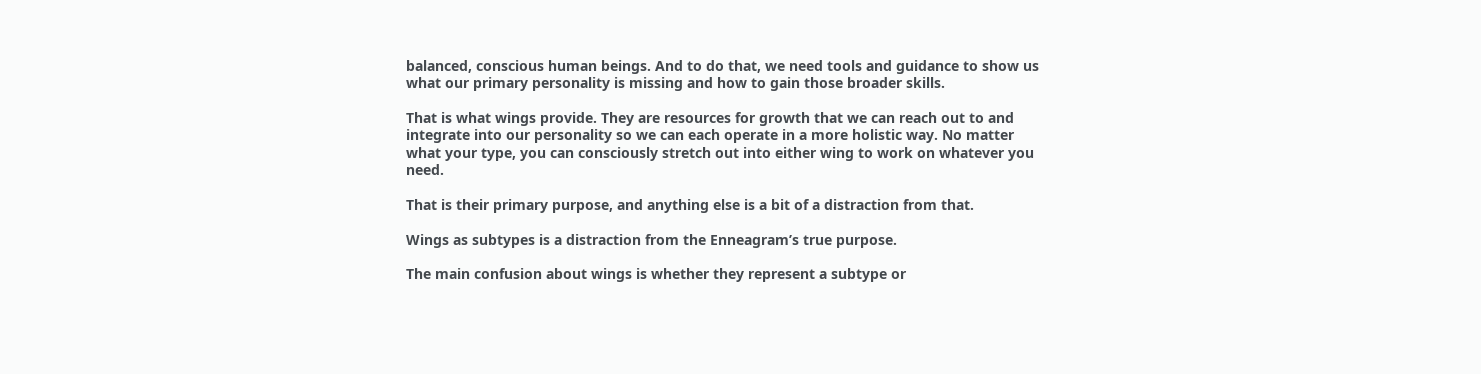balanced, conscious human beings. And to do that, we need tools and guidance to show us what our primary personality is missing and how to gain those broader skills.

That is what wings provide. They are resources for growth that we can reach out to and integrate into our personality so we can each operate in a more holistic way. No matter what your type, you can consciously stretch out into either wing to work on whatever you need.

That is their primary purpose, and anything else is a bit of a distraction from that.

Wings as subtypes is a distraction from the Enneagram’s true purpose.

The main confusion about wings is whether they represent a subtype or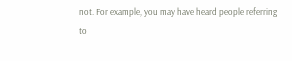not. For example, you may have heard people referring to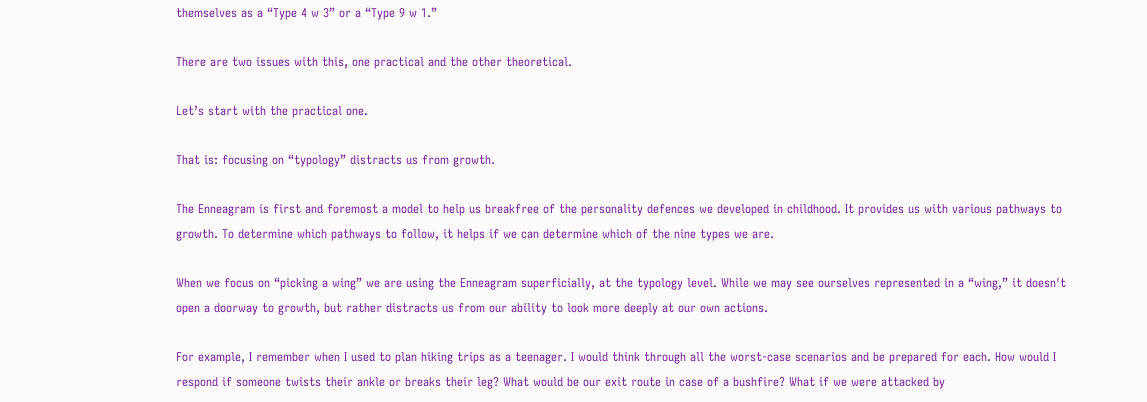themselves as a “Type 4 w 3” or a “Type 9 w 1.”

There are two issues with this, one practical and the other theoretical.

Let’s start with the practical one.

That is: focusing on “typology” distracts us from growth.

The Enneagram is first and foremost a model to help us breakfree of the personality defences we developed in childhood. It provides us with various pathways to growth. To determine which pathways to follow, it helps if we can determine which of the nine types we are.

When we focus on “picking a wing” we are using the Enneagram superficially, at the typology level. While we may see ourselves represented in a “wing,” it doesn't open a doorway to growth, but rather distracts us from our ability to look more deeply at our own actions.

For example, I remember when I used to plan hiking trips as a teenager. I would think through all the worst-case scenarios and be prepared for each. How would I respond if someone twists their ankle or breaks their leg? What would be our exit route in case of a bushfire? What if we were attacked by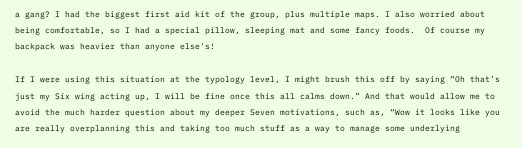a gang? I had the biggest first aid kit of the group, plus multiple maps. I also worried about being comfortable, so I had a special pillow, sleeping mat and some fancy foods.  Of course my backpack was heavier than anyone else's!

If I were using this situation at the typology level, I might brush this off by saying “Oh that’s just my Six wing acting up, I will be fine once this all calms down.” And that would allow me to avoid the much harder question about my deeper Seven motivations, such as, “Wow it looks like you are really overplanning this and taking too much stuff as a way to manage some underlying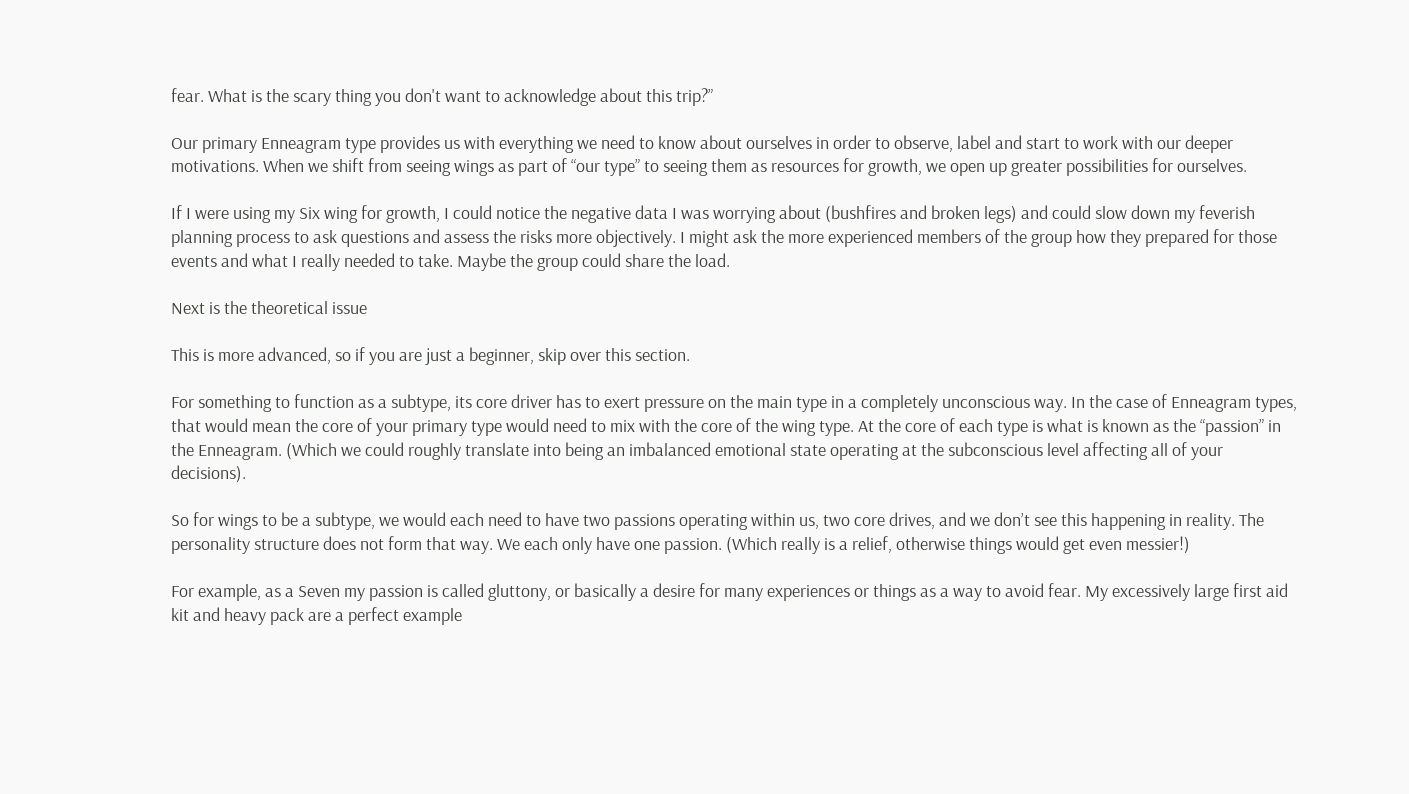fear. What is the scary thing you don't want to acknowledge about this trip?”

Our primary Enneagram type provides us with everything we need to know about ourselves in order to observe, label and start to work with our deeper motivations. When we shift from seeing wings as part of “our type” to seeing them as resources for growth, we open up greater possibilities for ourselves.

If I were using my Six wing for growth, I could notice the negative data I was worrying about (bushfires and broken legs) and could slow down my feverish planning process to ask questions and assess the risks more objectively. I might ask the more experienced members of the group how they prepared for those events and what I really needed to take. Maybe the group could share the load.

Next is the theoretical issue

This is more advanced, so if you are just a beginner, skip over this section.

For something to function as a subtype, its core driver has to exert pressure on the main type in a completely unconscious way. In the case of Enneagram types, that would mean the core of your primary type would need to mix with the core of the wing type. At the core of each type is what is known as the “passion” in the Enneagram. (Which we could roughly translate into being an imbalanced emotional state operating at the subconscious level affecting all of your decisions).

So for wings to be a subtype, we would each need to have two passions operating within us, two core drives, and we don’t see this happening in reality. The personality structure does not form that way. We each only have one passion. (Which really is a relief, otherwise things would get even messier!)

For example, as a Seven my passion is called gluttony, or basically a desire for many experiences or things as a way to avoid fear. My excessively large first aid kit and heavy pack are a perfect example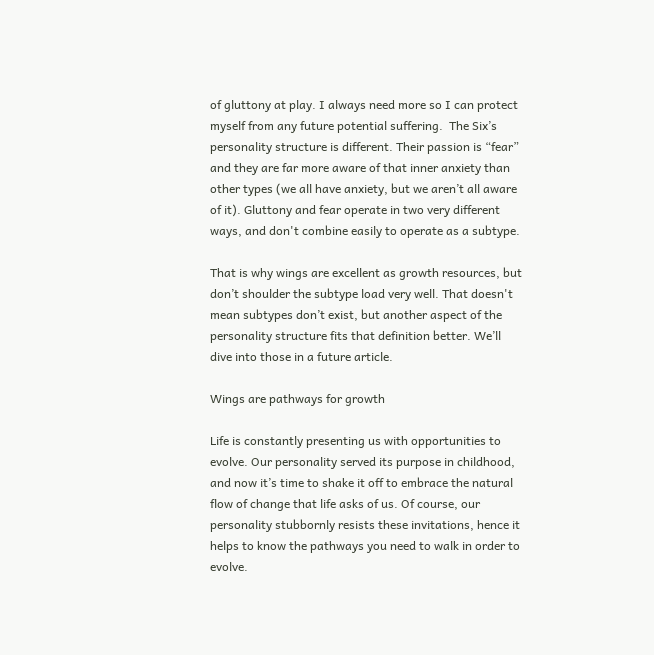of gluttony at play. I always need more so I can protect myself from any future potential suffering.  The Six’s personality structure is different. Their passion is “fear” and they are far more aware of that inner anxiety than other types (we all have anxiety, but we aren’t all aware of it). Gluttony and fear operate in two very different ways, and don't combine easily to operate as a subtype.

That is why wings are excellent as growth resources, but don’t shoulder the subtype load very well. That doesn't mean subtypes don’t exist, but another aspect of the personality structure fits that definition better. We’ll dive into those in a future article.

Wings are pathways for growth

Life is constantly presenting us with opportunities to evolve. Our personality served its purpose in childhood, and now it’s time to shake it off to embrace the natural flow of change that life asks of us. Of course, our personality stubbornly resists these invitations, hence it helps to know the pathways you need to walk in order to evolve.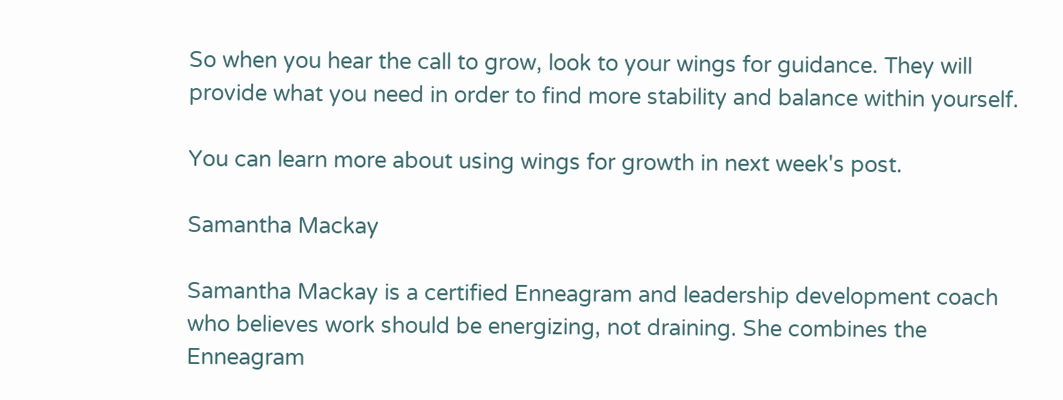So when you hear the call to grow, look to your wings for guidance. They will provide what you need in order to find more stability and balance within yourself.

You can learn more about using wings for growth in next week's post.

Samantha Mackay

Samantha Mackay is a certified Enneagram and leadership development coach who believes work should be energizing, not draining. She combines the Enneagram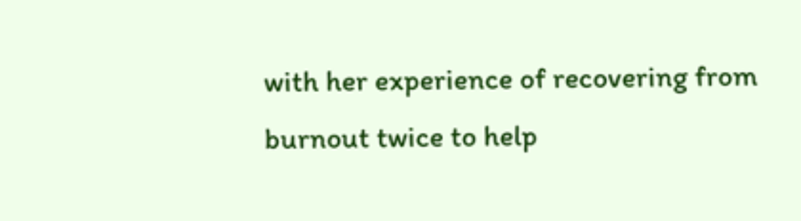with her experience of recovering from burnout twice to help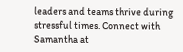leaders and teams thrive during stressful times. Connect with Samantha at